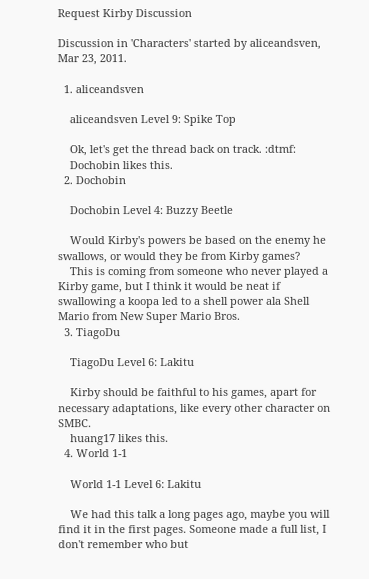Request Kirby Discussion

Discussion in 'Characters' started by aliceandsven, Mar 23, 2011.

  1. aliceandsven

    aliceandsven Level 9: Spike Top

    Ok, let's get the thread back on track. :dtmf:
    Dochobin likes this.
  2. Dochobin

    Dochobin Level 4: Buzzy Beetle

    Would Kirby's powers be based on the enemy he swallows, or would they be from Kirby games?
    This is coming from someone who never played a Kirby game, but I think it would be neat if swallowing a koopa led to a shell power ala Shell Mario from New Super Mario Bros.
  3. TiagoDu

    TiagoDu Level 6: Lakitu

    Kirby should be faithful to his games, apart for necessary adaptations, like every other character on SMBC.
    huang17 likes this.
  4. World 1-1

    World 1-1 Level 6: Lakitu

    We had this talk a long pages ago, maybe you will find it in the first pages. Someone made a full list, I don't remember who but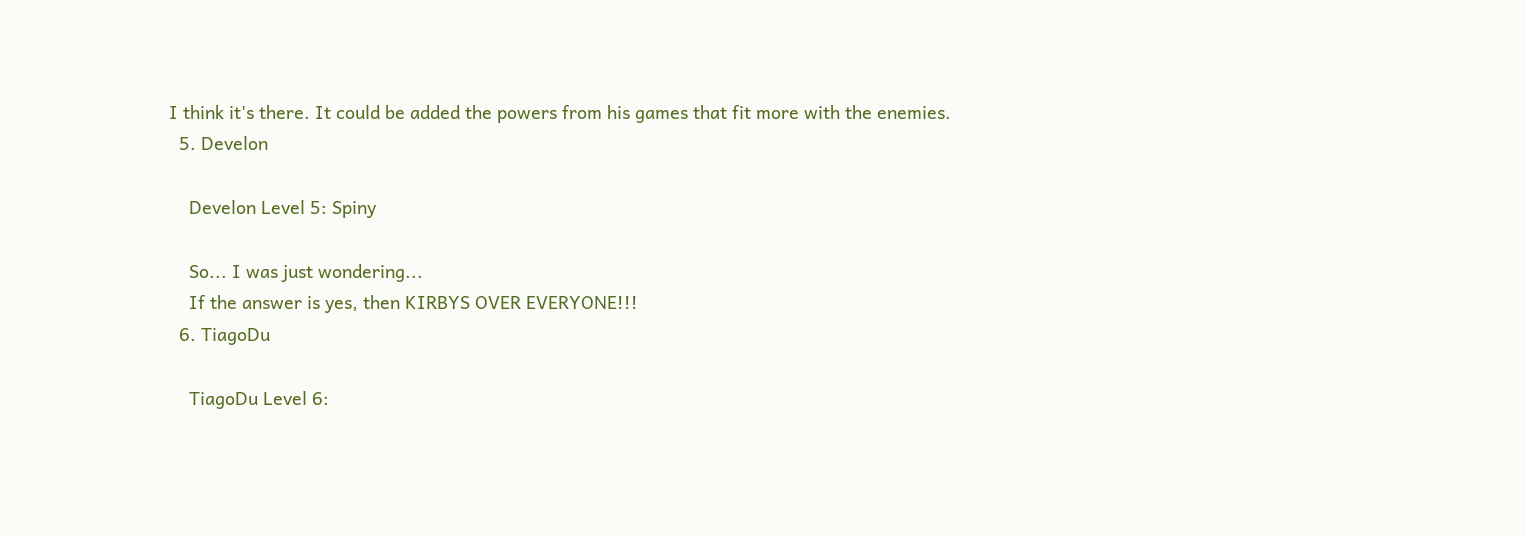I think it's there. It could be added the powers from his games that fit more with the enemies.
  5. Develon

    Develon Level 5: Spiny

    So... I was just wondering...
    If the answer is yes, then KIRBYS OVER EVERYONE!!!
  6. TiagoDu

    TiagoDu Level 6: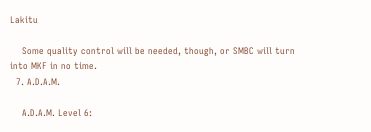Lakitu

    Some quality control will be needed, though, or SMBC will turn into MKF in no time.
  7. A.D.A.M.

    A.D.A.M. Level 6: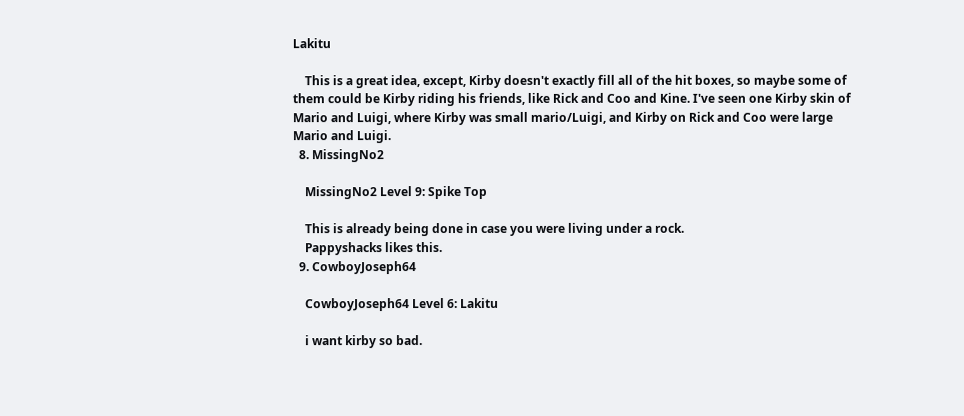Lakitu

    This is a great idea, except, Kirby doesn't exactly fill all of the hit boxes, so maybe some of them could be Kirby riding his friends, like Rick and Coo and Kine. I've seen one Kirby skin of Mario and Luigi, where Kirby was small mario/Luigi, and Kirby on Rick and Coo were large Mario and Luigi.
  8. MissingNo2

    MissingNo2 Level 9: Spike Top

    This is already being done in case you were living under a rock.
    Pappyshacks likes this.
  9. CowboyJoseph64

    CowboyJoseph64 Level 6: Lakitu

    i want kirby so bad.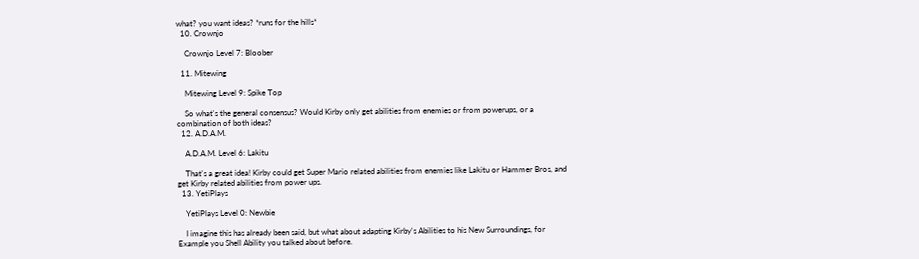what? you want ideas? *runs for the hills*
  10. Crownjo

    Crownjo Level 7: Bloober

  11. Mitewing

    Mitewing Level 9: Spike Top

    So what's the general consensus? Would Kirby only get abilities from enemies or from powerups, or a combination of both ideas?
  12. A.D.A.M.

    A.D.A.M. Level 6: Lakitu

    That's a great idea! Kirby could get Super Mario related abilities from enemies like Lakitu or Hammer Bros, and get Kirby related abilities from power ups.
  13. YetiPlays

    YetiPlays Level 0: Newbie

    I imagine this has already been said, but what about adapting Kirby's Abilities to his New Surroundings, for Example you Shell Ability you talked about before.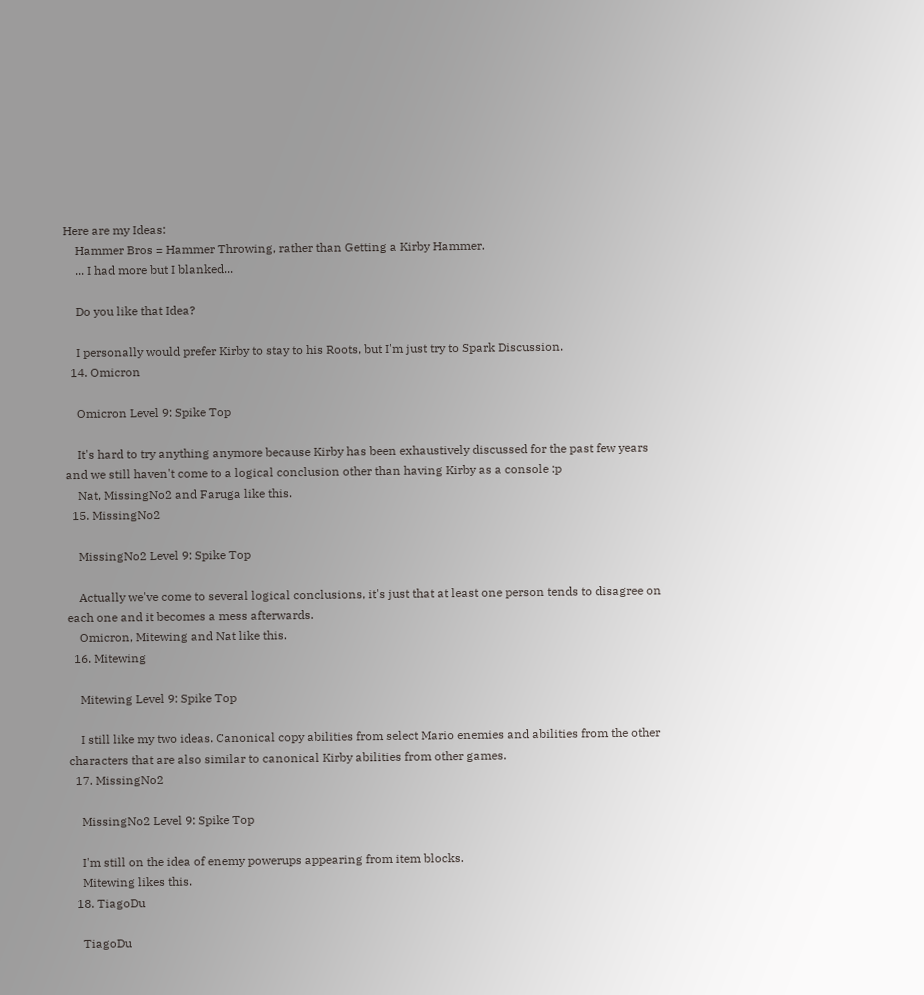Here are my Ideas:
    Hammer Bros = Hammer Throwing, rather than Getting a Kirby Hammer.
    ... I had more but I blanked...

    Do you like that Idea?

    I personally would prefer Kirby to stay to his Roots, but I'm just try to Spark Discussion.
  14. Omicron

    Omicron Level 9: Spike Top

    It's hard to try anything anymore because Kirby has been exhaustively discussed for the past few years and we still haven't come to a logical conclusion other than having Kirby as a console :p
    Nat, MissingNo2 and Faruga like this.
  15. MissingNo2

    MissingNo2 Level 9: Spike Top

    Actually we've come to several logical conclusions, it's just that at least one person tends to disagree on each one and it becomes a mess afterwards.
    Omicron, Mitewing and Nat like this.
  16. Mitewing

    Mitewing Level 9: Spike Top

    I still like my two ideas. Canonical copy abilities from select Mario enemies and abilities from the other characters that are also similar to canonical Kirby abilities from other games.
  17. MissingNo2

    MissingNo2 Level 9: Spike Top

    I'm still on the idea of enemy powerups appearing from item blocks.
    Mitewing likes this.
  18. TiagoDu

    TiagoDu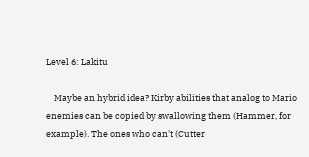Level 6: Lakitu

    Maybe an hybrid idea? Kirby abilities that analog to Mario enemies can be copied by swallowing them (Hammer, for example). The ones who can't (Cutter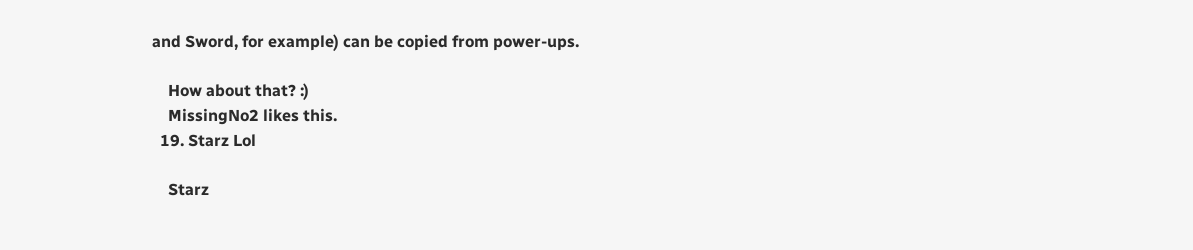and Sword, for example) can be copied from power-ups.

    How about that? :)
    MissingNo2 likes this.
  19. Starz Lol

    Starz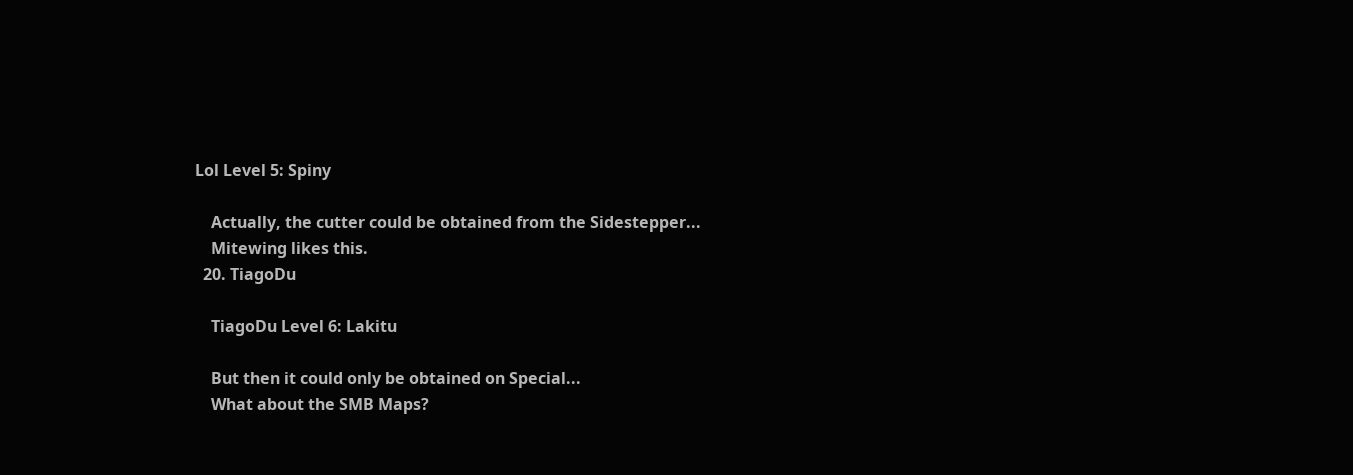Lol Level 5: Spiny

    Actually, the cutter could be obtained from the Sidestepper...
    Mitewing likes this.
  20. TiagoDu

    TiagoDu Level 6: Lakitu

    But then it could only be obtained on Special...
    What about the SMB Maps?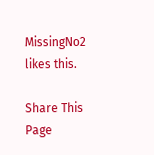MissingNo2 likes this.

Share This Page